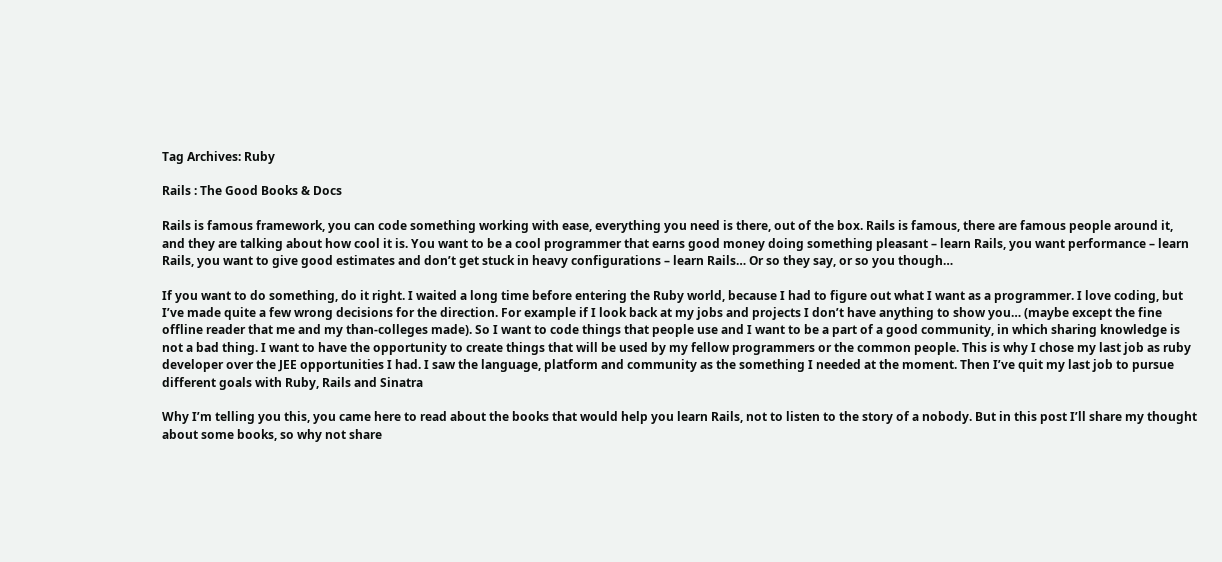Tag Archives: Ruby

Rails : The Good Books & Docs

Rails is famous framework, you can code something working with ease, everything you need is there, out of the box. Rails is famous, there are famous people around it, and they are talking about how cool it is. You want to be a cool programmer that earns good money doing something pleasant – learn Rails, you want performance – learn Rails, you want to give good estimates and don’t get stuck in heavy configurations – learn Rails… Or so they say, or so you though…

If you want to do something, do it right. I waited a long time before entering the Ruby world, because I had to figure out what I want as a programmer. I love coding, but I’ve made quite a few wrong decisions for the direction. For example if I look back at my jobs and projects I don’t have anything to show you… (maybe except the fine offline reader that me and my than-colleges made). So I want to code things that people use and I want to be a part of a good community, in which sharing knowledge is not a bad thing. I want to have the opportunity to create things that will be used by my fellow programmers or the common people. This is why I chose my last job as ruby developer over the JEE opportunities I had. I saw the language, platform and community as the something I needed at the moment. Then I’ve quit my last job to pursue different goals with Ruby, Rails and Sinatra

Why I’m telling you this, you came here to read about the books that would help you learn Rails, not to listen to the story of a nobody. But in this post I’ll share my thought about some books, so why not share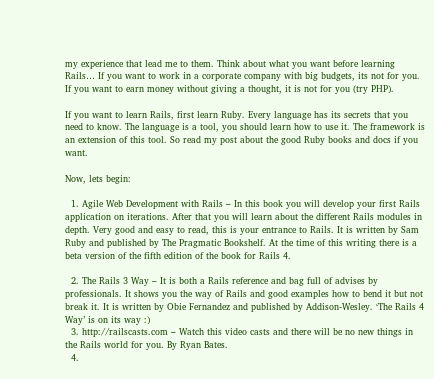my experience that lead me to them. Think about what you want before learning Rails… If you want to work in a corporate company with big budgets, its not for you. If you want to earn money without giving a thought, it is not for you (try PHP).

If you want to learn Rails, first learn Ruby. Every language has its secrets that you need to know. The language is a tool, you should learn how to use it. The framework is an extension of this tool. So read my post about the good Ruby books and docs if you want.

Now, lets begin:

  1. Agile Web Development with Rails – In this book you will develop your first Rails application on iterations. After that you will learn about the different Rails modules in depth. Very good and easy to read, this is your entrance to Rails. It is written by Sam Ruby and published by The Pragmatic Bookshelf. At the time of this writing there is a beta version of the fifth edition of the book for Rails 4.

  2. The Rails 3 Way – It is both a Rails reference and bag full of advises by professionals. It shows you the way of Rails and good examples how to bend it but not break it. It is written by Obie Fernandez and published by Addison-Wesley. ‘The Rails 4 Way’ is on its way :)
  3. http://railscasts.com – Watch this video casts and there will be no new things in the Rails world for you. By Ryan Bates.
  4.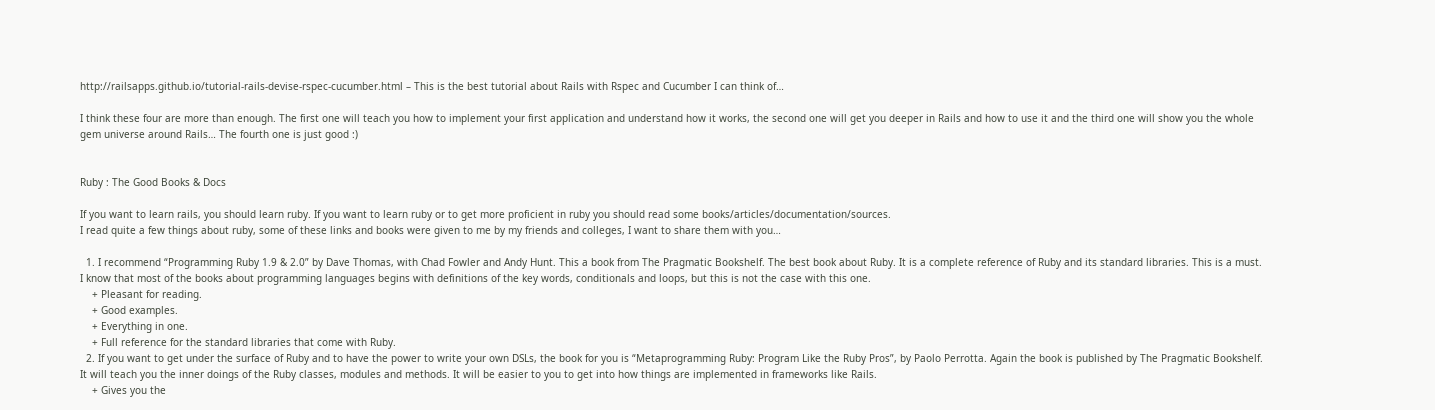http://railsapps.github.io/tutorial-rails-devise-rspec-cucumber.html – This is the best tutorial about Rails with Rspec and Cucumber I can think of…

I think these four are more than enough. The first one will teach you how to implement your first application and understand how it works, the second one will get you deeper in Rails and how to use it and the third one will show you the whole gem universe around Rails… The fourth one is just good :)


Ruby : The Good Books & Docs

If you want to learn rails, you should learn ruby. If you want to learn ruby or to get more proficient in ruby you should read some books/articles/documentation/sources.
I read quite a few things about ruby, some of these links and books were given to me by my friends and colleges, I want to share them with you…

  1. I recommend “Programming Ruby 1.9 & 2.0” by Dave Thomas, with Chad Fowler and Andy Hunt. This a book from The Pragmatic Bookshelf. The best book about Ruby. It is a complete reference of Ruby and its standard libraries. This is a must. I know that most of the books about programming languages begins with definitions of the key words, conditionals and loops, but this is not the case with this one.
    + Pleasant for reading.
    + Good examples.
    + Everything in one.
    + Full reference for the standard libraries that come with Ruby.
  2. If you want to get under the surface of Ruby and to have the power to write your own DSLs, the book for you is “Metaprogramming Ruby: Program Like the Ruby Pros”, by Paolo Perrotta. Again the book is published by The Pragmatic Bookshelf. It will teach you the inner doings of the Ruby classes, modules and methods. It will be easier to you to get into how things are implemented in frameworks like Rails.
    + Gives you the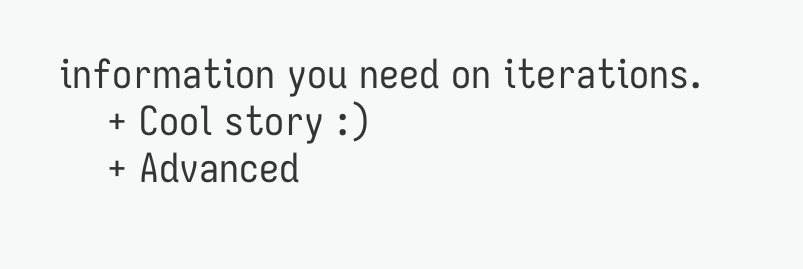information you need on iterations.
    + Cool story :)
    + Advanced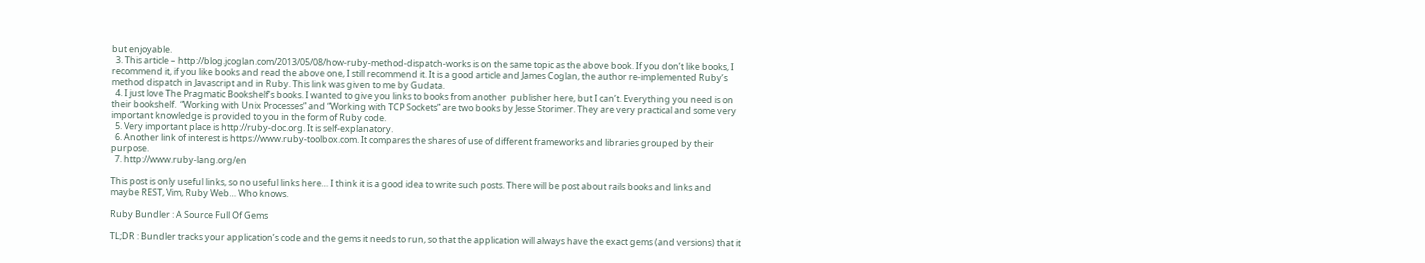but enjoyable.
  3. This article – http://blog.jcoglan.com/2013/05/08/how-ruby-method-dispatch-works is on the same topic as the above book. If you don’t like books, I recommend it, if you like books and read the above one, I still recommend it. It is a good article and James Coglan, the author re-implemented Ruby’s method dispatch in Javascript and in Ruby. This link was given to me by Gudata.
  4. I just love The Pragmatic Bookshelf’s books. I wanted to give you links to books from another  publisher here, but I can’t. Everything you need is on their bookshelf.  “Working with Unix Processes” and “Working with TCP Sockets” are two books by Jesse Storimer. They are very practical and some very important knowledge is provided to you in the form of Ruby code.
  5. Very important place is http://ruby-doc.org. It is self-explanatory.
  6. Another link of interest is https://www.ruby-toolbox.com. It compares the shares of use of different frameworks and libraries grouped by their purpose.
  7. http://www.ruby-lang.org/en

This post is only useful links, so no useful links here… I think it is a good idea to write such posts. There will be post about rails books and links and maybe REST, Vim, Ruby Web… Who knows.

Ruby Bundler : A Source Full Of Gems

TL;DR : Bundler tracks your application’s code and the gems it needs to run, so that the application will always have the exact gems (and versions) that it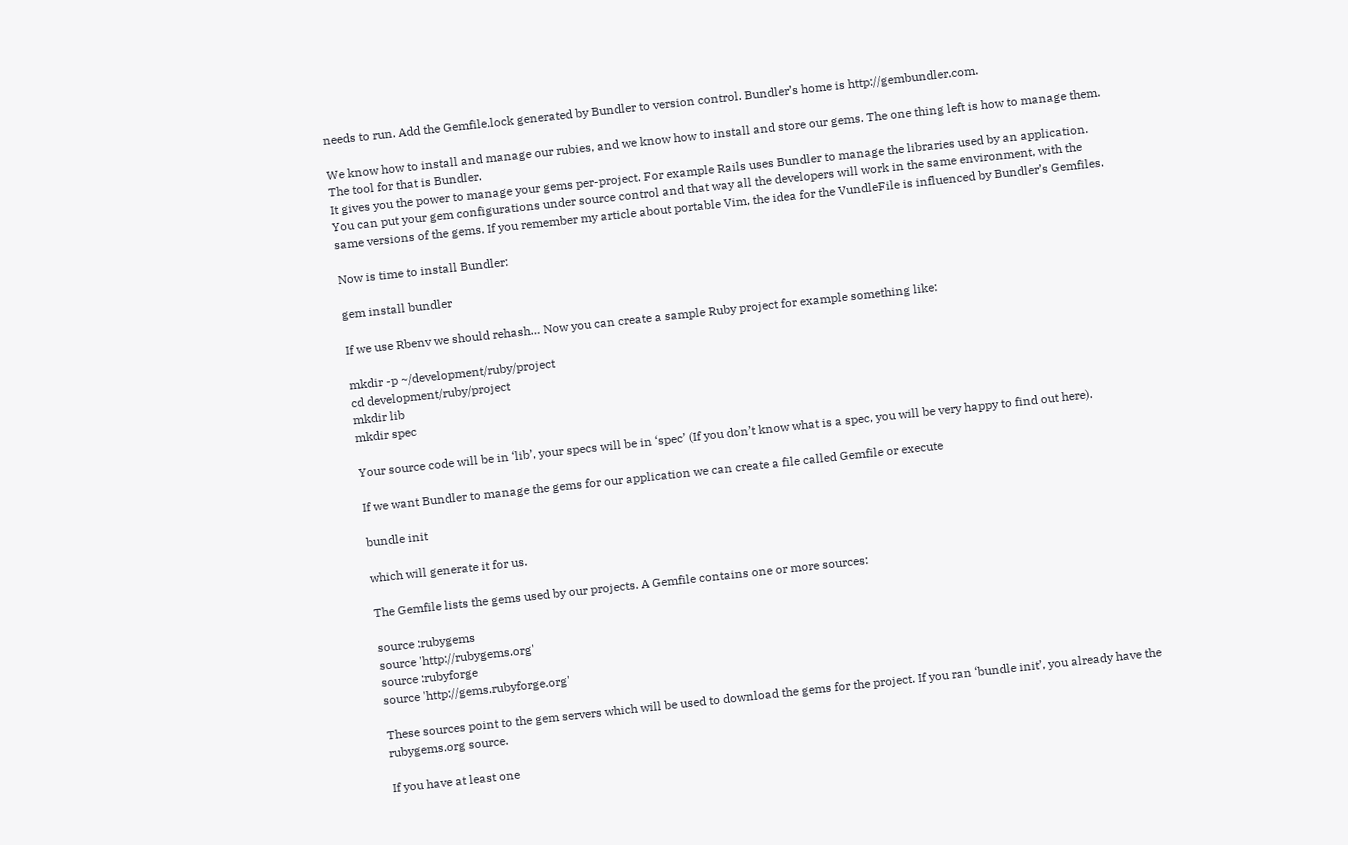needs to run. Add the Gemfile.lock generated by Bundler to version control. Bundler’s home is http://gembundler.com.

We know how to install and manage our rubies, and we know how to install and store our gems. The one thing left is how to manage them. The tool for that is Bundler.
It gives you the power to manage your gems per-project. For example Rails uses Bundler to manage the libraries used by an application. You can put your gem configurations under source control and that way all the developers will work in the same environment, with the same versions of the gems. If you remember my article about portable Vim, the idea for the VundleFile is influenced by Bundler’s Gemfiles.

Now is time to install Bundler:

gem install bundler

If we use Rbenv we should rehash… Now you can create a sample Ruby project for example something like:

mkdir -p ~/development/ruby/project
cd development/ruby/project
mkdir lib
mkdir spec

Your source code will be in ‘lib’, your specs will be in ‘spec’ (If you don’t know what is a spec, you will be very happy to find out here).

If we want Bundler to manage the gems for our application we can create a file called Gemfile or execute

bundle init

which will generate it for us.

The Gemfile lists the gems used by our projects. A Gemfile contains one or more sources:

source :rubygems
source 'http://rubygems.org'
source :rubyforge
source 'http://gems.rubyforge.org'

These sources point to the gem servers which will be used to download the gems for the project. If you ran ‘bundle init’, you already have the rubygems.org source.

If you have at least one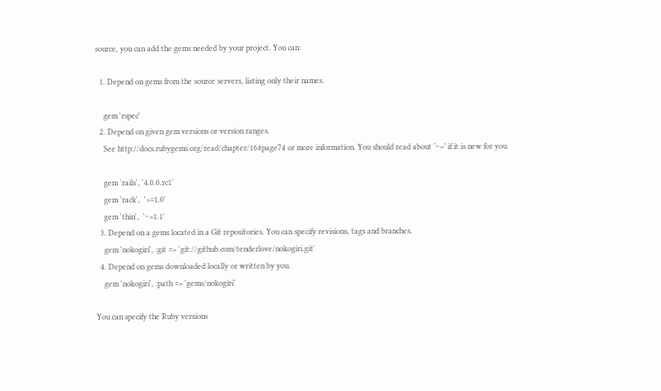source, you can add the gems needed by your project. You can:

  1. Depend on gems from the source servers, listing only their names.

    gem 'rspec'
  2. Depend on given gem versions or version ranges.
    See http://docs.rubygems.org/read/chapter/16#page74 or more information. You should read about ‘~>’ if it is new for you.

    gem 'rails', '4.0.0.rc1'
    gem 'rack',  '>=1.0'
    gem 'thin',  '~>1.1'
  3. Depend on a gems located in a Git repositories. You can specify revisions, tags and branches.
    gem 'nokogiri', :git => 'git://github.com/tenderlove/nokogiri.git'
  4. Depend on gems downloaded locally or written by you.
    gem 'nokogiri', :path => 'gems/nokogiri'

You can specify the Ruby versions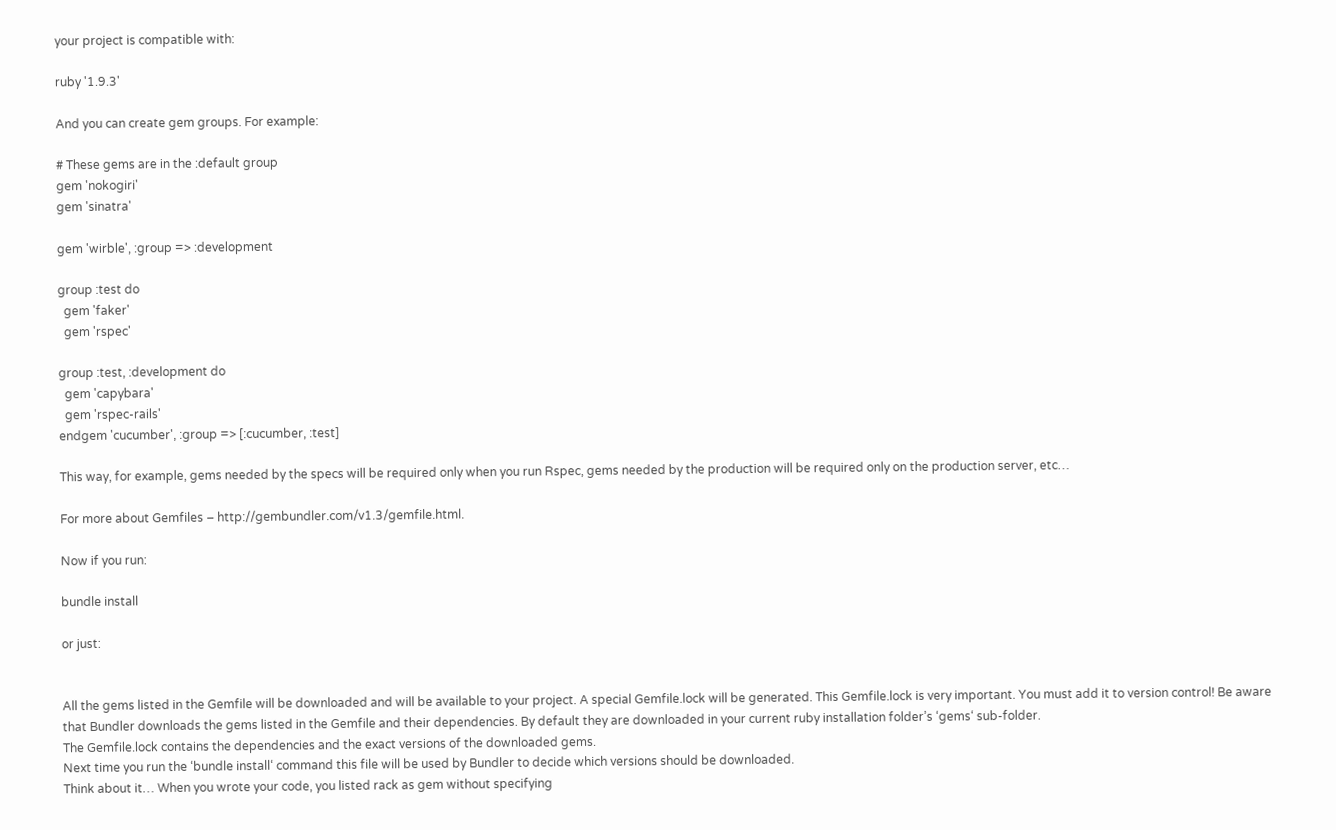your project is compatible with:

ruby '1.9.3'

And you can create gem groups. For example:

# These gems are in the :default group
gem 'nokogiri'
gem 'sinatra'

gem 'wirble', :group => :development

group :test do
  gem 'faker'
  gem 'rspec'

group :test, :development do
  gem 'capybara'
  gem 'rspec-rails'
endgem 'cucumber', :group => [:cucumber, :test]

This way, for example, gems needed by the specs will be required only when you run Rspec, gems needed by the production will be required only on the production server, etc…

For more about Gemfiles – http://gembundler.com/v1.3/gemfile.html.

Now if you run:

bundle install

or just:


All the gems listed in the Gemfile will be downloaded and will be available to your project. A special Gemfile.lock will be generated. This Gemfile.lock is very important. You must add it to version control! Be aware that Bundler downloads the gems listed in the Gemfile and their dependencies. By default they are downloaded in your current ruby installation folder’s ‘gems‘ sub-folder.
The Gemfile.lock contains the dependencies and the exact versions of the downloaded gems.
Next time you run the ‘bundle install‘ command this file will be used by Bundler to decide which versions should be downloaded.
Think about it… When you wrote your code, you listed rack as gem without specifying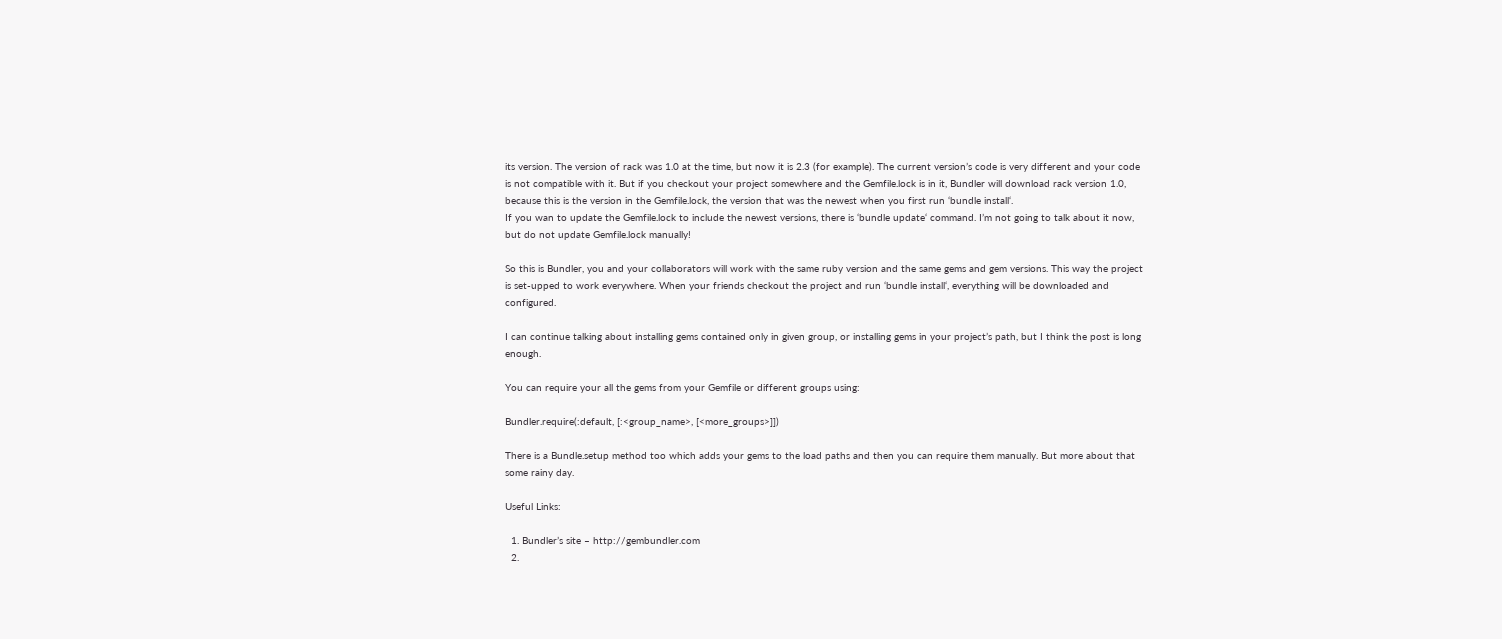its version. The version of rack was 1.0 at the time, but now it is 2.3 (for example). The current version’s code is very different and your code is not compatible with it. But if you checkout your project somewhere and the Gemfile.lock is in it, Bundler will download rack version 1.0, because this is the version in the Gemfile.lock, the version that was the newest when you first run ‘bundle install‘.
If you wan to update the Gemfile.lock to include the newest versions, there is ‘bundle update‘ command. I’m not going to talk about it now, but do not update Gemfile.lock manually!

So this is Bundler, you and your collaborators will work with the same ruby version and the same gems and gem versions. This way the project is set-upped to work everywhere. When your friends checkout the project and run ‘bundle install‘, everything will be downloaded and configured.

I can continue talking about installing gems contained only in given group, or installing gems in your project’s path, but I think the post is long enough.

You can require your all the gems from your Gemfile or different groups using:

Bundler.require(:default, [:<group_name>, [<more_groups>]])

There is a Bundle.setup method too which adds your gems to the load paths and then you can require them manually. But more about that some rainy day.

Useful Links:

  1. Bundler’s site – http://gembundler.com
  2.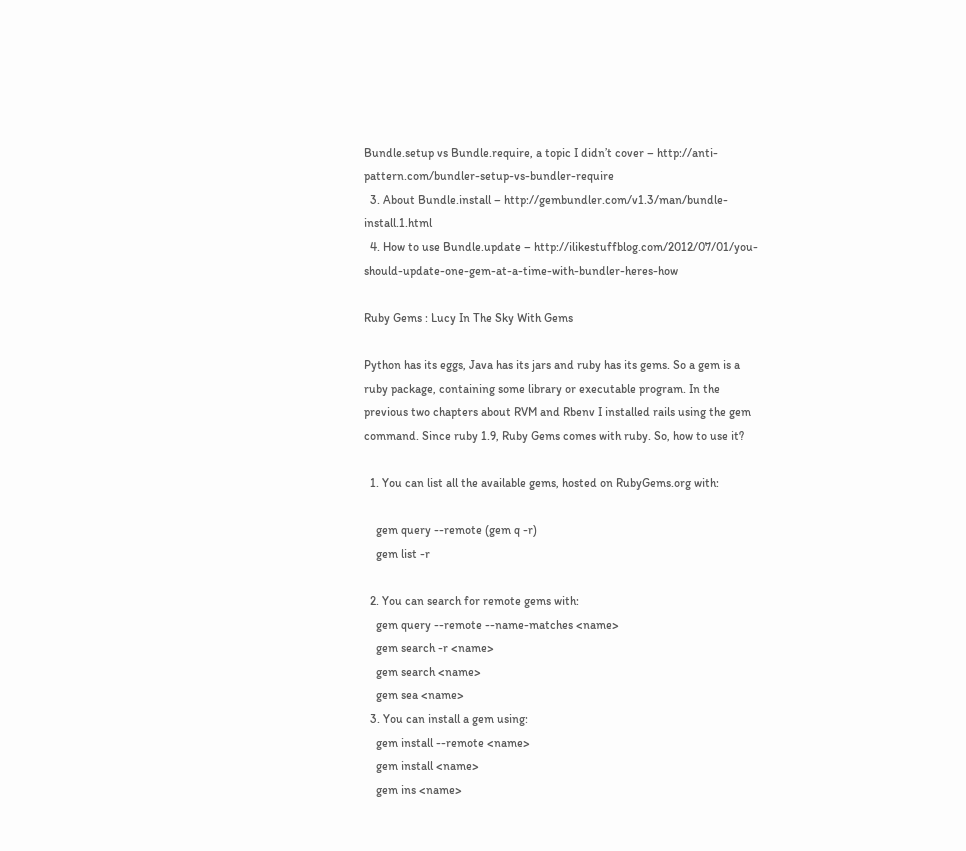Bundle.setup vs Bundle.require, a topic I didn’t cover – http://anti-pattern.com/bundler-setup-vs-bundler-require
  3. About Bundle.install – http://gembundler.com/v1.3/man/bundle-install.1.html
  4. How to use Bundle.update – http://ilikestuffblog.com/2012/07/01/you-should-update-one-gem-at-a-time-with-bundler-heres-how

Ruby Gems : Lucy In The Sky With Gems

Python has its eggs, Java has its jars and ruby has its gems. So a gem is a ruby package, containing some library or executable program. In the previous two chapters about RVM and Rbenv I installed rails using the gem command. Since ruby 1.9, Ruby Gems comes with ruby. So, how to use it?

  1. You can list all the available gems, hosted on RubyGems.org with:

    gem query --remote (gem q -r)
    gem list -r

  2. You can search for remote gems with:
    gem query --remote --name-matches <name>
    gem search -r <name>
    gem search <name>
    gem sea <name>
  3. You can install a gem using:
    gem install --remote <name>
    gem install <name>
    gem ins <name>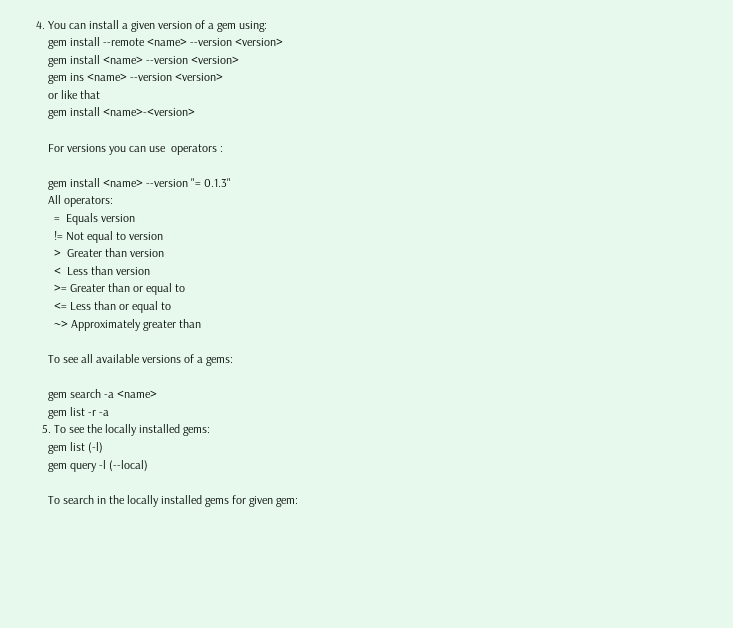4. You can install a given version of a gem using:
    gem install --remote <name> --version <version>
    gem install <name> --version <version>
    gem ins <name> --version <version>
    or like that
    gem install <name>-<version>

    For versions you can use  operators :

    gem install <name> --version "= 0.1.3"
    All operators:
      =  Equals version
      != Not equal to version
      >  Greater than version
      <  Less than version
      >= Greater than or equal to
      <= Less than or equal to
      ~> Approximately greater than

    To see all available versions of a gems:

    gem search -a <name>
    gem list -r -a
  5. To see the locally installed gems:
    gem list (-l)
    gem query -l (--local)

    To search in the locally installed gems for given gem: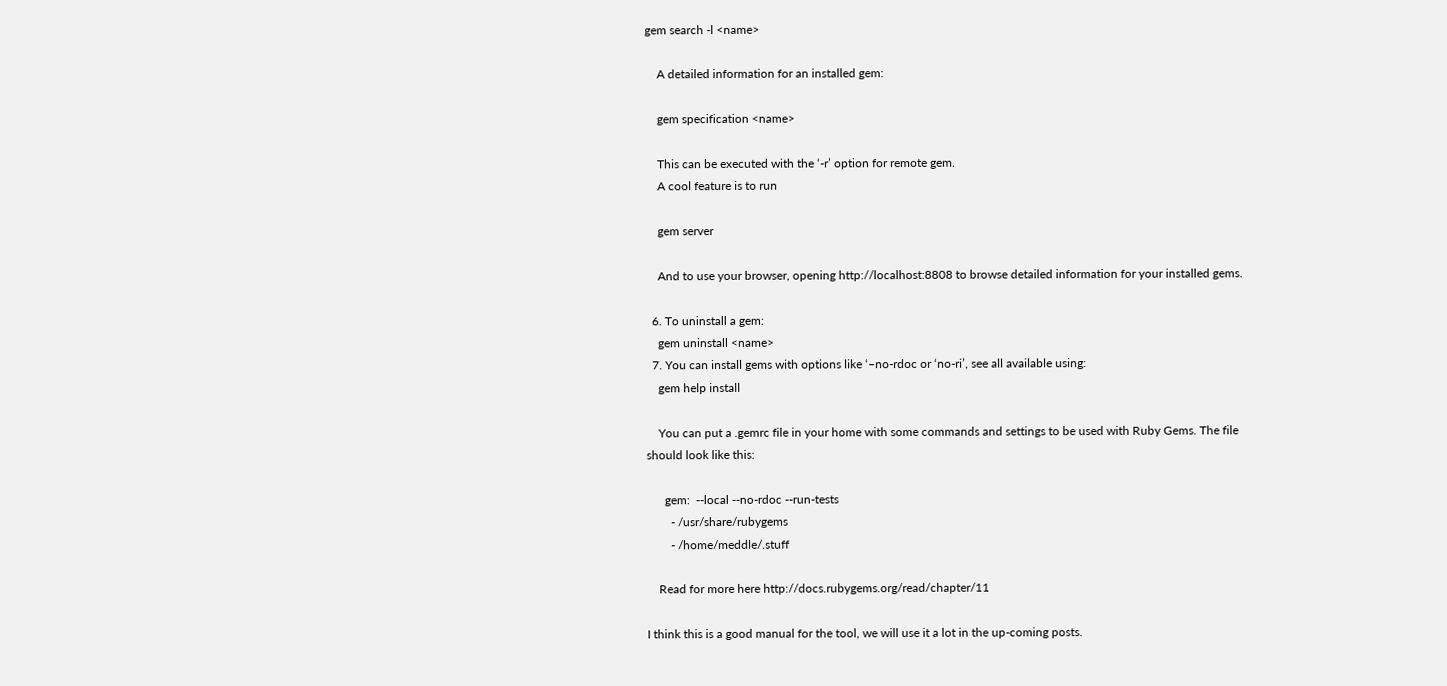gem search -l <name>

    A detailed information for an installed gem:

    gem specification <name>

    This can be executed with the ‘-r’ option for remote gem.
    A cool feature is to run

    gem server

    And to use your browser, opening http://localhost:8808 to browse detailed information for your installed gems.

  6. To uninstall a gem:
    gem uninstall <name>
  7. You can install gems with options like ‘–no-rdoc or ‘no-ri’, see all available using:
    gem help install

    You can put a .gemrc file in your home with some commands and settings to be used with Ruby Gems. The file should look like this:

      gem:  --local --no-rdoc --run-tests
        - /usr/share/rubygems
        - /home/meddle/.stuff

    Read for more here http://docs.rubygems.org/read/chapter/11

I think this is a good manual for the tool, we will use it a lot in the up-coming posts.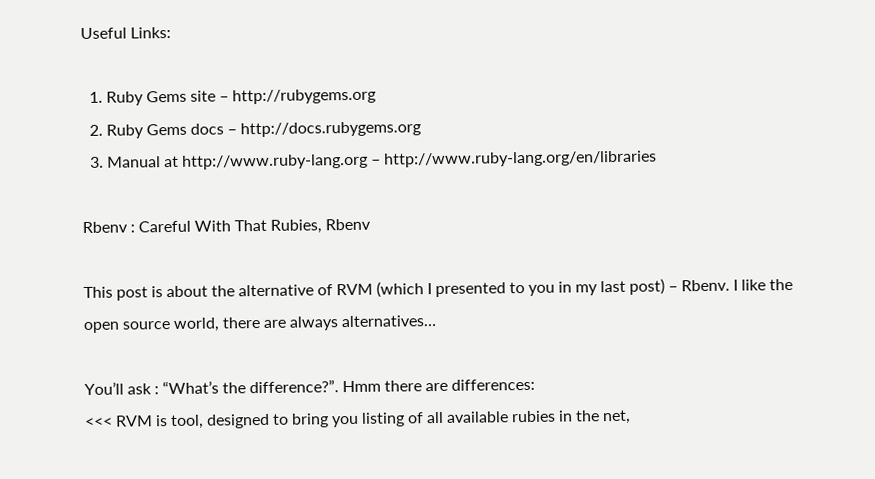Useful Links:

  1. Ruby Gems site – http://rubygems.org
  2. Ruby Gems docs – http://docs.rubygems.org
  3. Manual at http://www.ruby-lang.org – http://www.ruby-lang.org/en/libraries

Rbenv : Careful With That Rubies, Rbenv

This post is about the alternative of RVM (which I presented to you in my last post) – Rbenv. I like the open source world, there are always alternatives…

You’ll ask : “What’s the difference?”. Hmm there are differences:
<<< RVM is tool, designed to bring you listing of all available rubies in the net,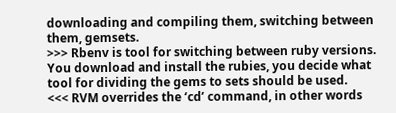downloading and compiling them, switching between them, gemsets.
>>> Rbenv is tool for switching between ruby versions. You download and install the rubies, you decide what tool for dividing the gems to sets should be used.
<<< RVM overrides the ‘cd’ command, in other words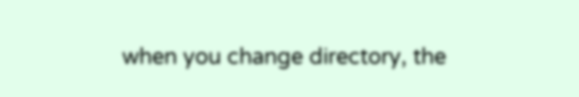when you change directory, the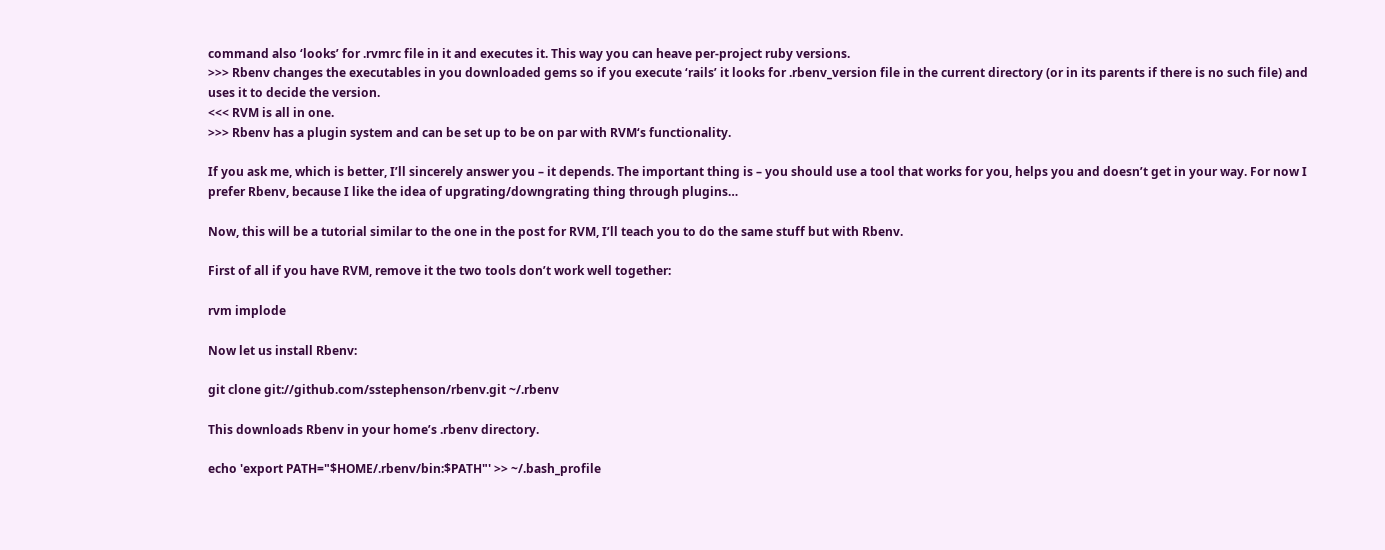command also ‘looks’ for .rvmrc file in it and executes it. This way you can heave per-project ruby versions.
>>> Rbenv changes the executables in you downloaded gems so if you execute ‘rails’ it looks for .rbenv_version file in the current directory (or in its parents if there is no such file) and uses it to decide the version.
<<< RVM is all in one.
>>> Rbenv has a plugin system and can be set up to be on par with RVM‘s functionality.

If you ask me, which is better, I’ll sincerely answer you – it depends. The important thing is – you should use a tool that works for you, helps you and doesn’t get in your way. For now I prefer Rbenv, because I like the idea of upgrating/downgrating thing through plugins…

Now, this will be a tutorial similar to the one in the post for RVM, I’ll teach you to do the same stuff but with Rbenv.

First of all if you have RVM, remove it the two tools don’t work well together:

rvm implode

Now let us install Rbenv:

git clone git://github.com/sstephenson/rbenv.git ~/.rbenv

This downloads Rbenv in your home’s .rbenv directory.

echo 'export PATH="$HOME/.rbenv/bin:$PATH"' >> ~/.bash_profile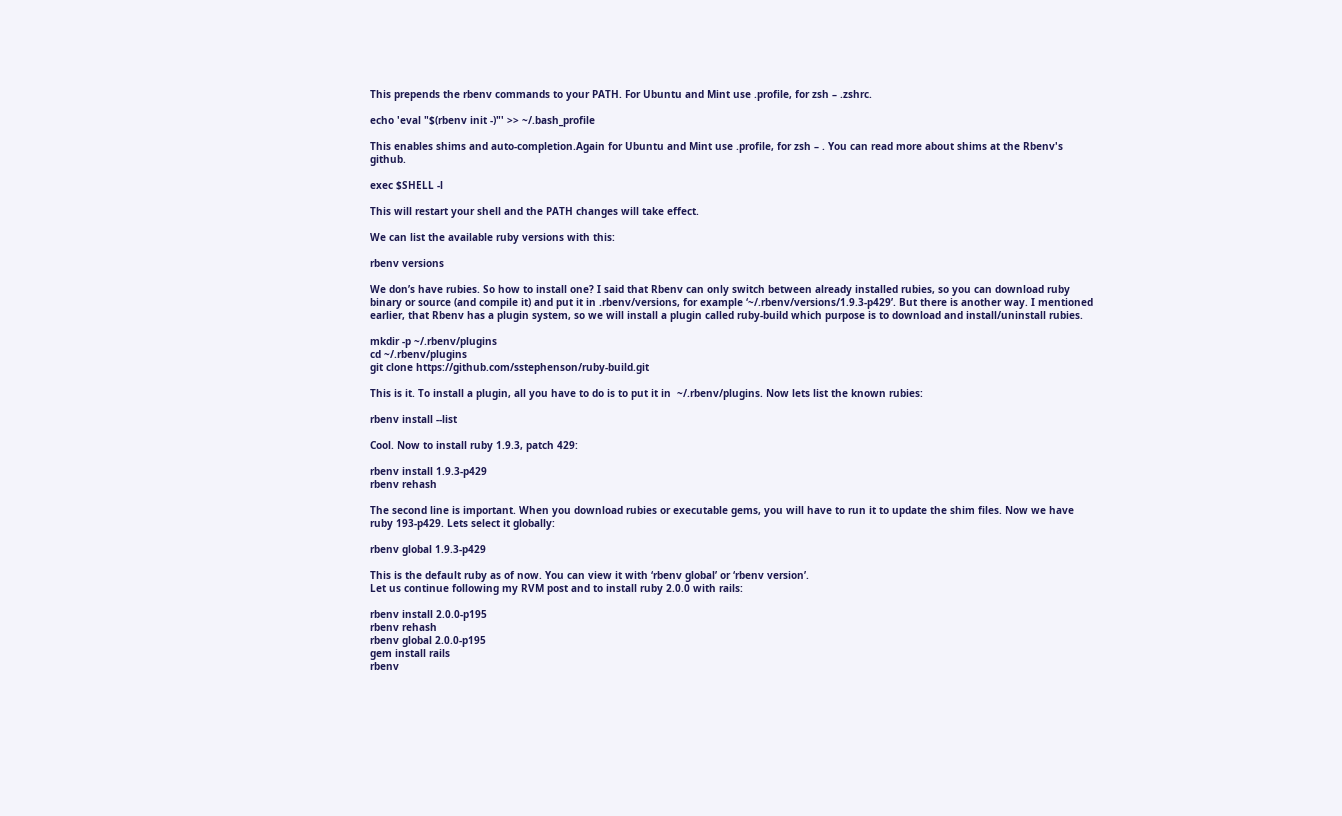This prepends the rbenv commands to your PATH. For Ubuntu and Mint use .profile, for zsh – .zshrc.

echo 'eval "$(rbenv init -)"' >> ~/.bash_profile

This enables shims and auto-completion.Again for Ubuntu and Mint use .profile, for zsh – . You can read more about shims at the Rbenv's github.

exec $SHELL -l

This will restart your shell and the PATH changes will take effect.

We can list the available ruby versions with this:

rbenv versions

We don’s have rubies. So how to install one? I said that Rbenv can only switch between already installed rubies, so you can download ruby binary or source (and compile it) and put it in .rbenv/versions, for example ‘~/.rbenv/versions/1.9.3-p429’. But there is another way. I mentioned earlier, that Rbenv has a plugin system, so we will install a plugin called ruby-build which purpose is to download and install/uninstall rubies.

mkdir -p ~/.rbenv/plugins
cd ~/.rbenv/plugins
git clone https://github.com/sstephenson/ruby-build.git

This is it. To install a plugin, all you have to do is to put it in  ~/.rbenv/plugins. Now lets list the known rubies:

rbenv install --list

Cool. Now to install ruby 1.9.3, patch 429:

rbenv install 1.9.3-p429
rbenv rehash

The second line is important. When you download rubies or executable gems, you will have to run it to update the shim files. Now we have ruby 193-p429. Lets select it globally:

rbenv global 1.9.3-p429

This is the default ruby as of now. You can view it with ‘rbenv global’ or ‘rbenv version’.
Let us continue following my RVM post and to install ruby 2.0.0 with rails:

rbenv install 2.0.0-p195
rbenv rehash
rbenv global 2.0.0-p195
gem install rails
rbenv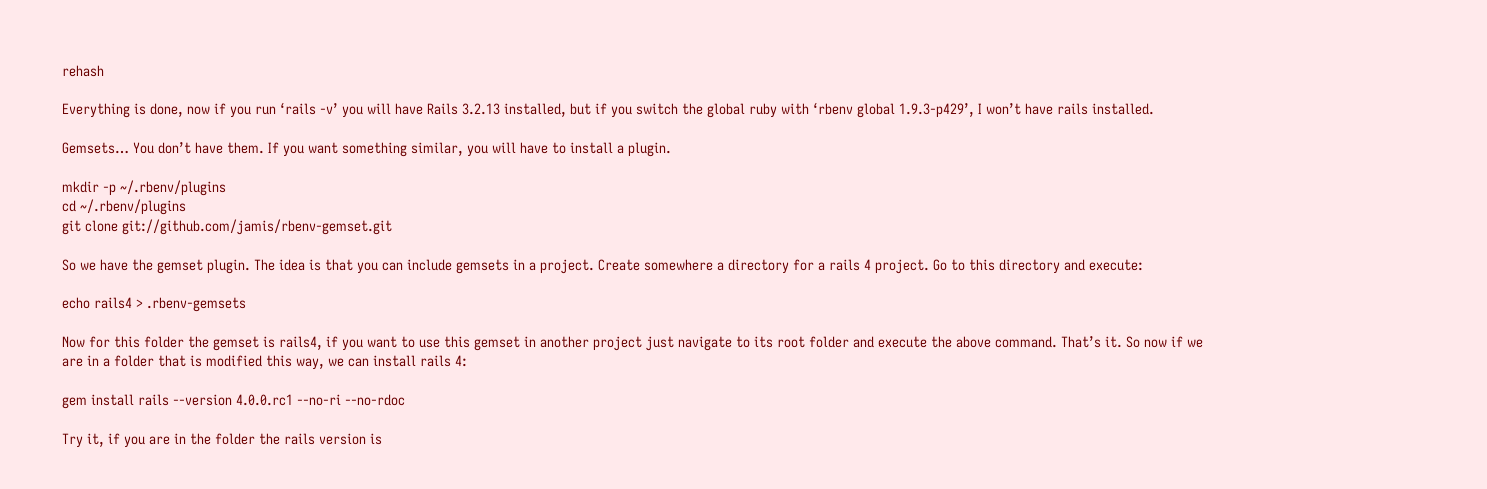rehash

Everything is done, now if you run ‘rails -v’ you will have Rails 3.2.13 installed, but if you switch the global ruby with ‘rbenv global 1.9.3-p429’, I won’t have rails installed.

Gemsets… You don’t have them. If you want something similar, you will have to install a plugin.

mkdir -p ~/.rbenv/plugins
cd ~/.rbenv/plugins
git clone git://github.com/jamis/rbenv-gemset.git

So we have the gemset plugin. The idea is that you can include gemsets in a project. Create somewhere a directory for a rails 4 project. Go to this directory and execute:

echo rails4 > .rbenv-gemsets

Now for this folder the gemset is rails4, if you want to use this gemset in another project just navigate to its root folder and execute the above command. That’s it. So now if we are in a folder that is modified this way, we can install rails 4:

gem install rails --version 4.0.0.rc1 --no-ri --no-rdoc

Try it, if you are in the folder the rails version is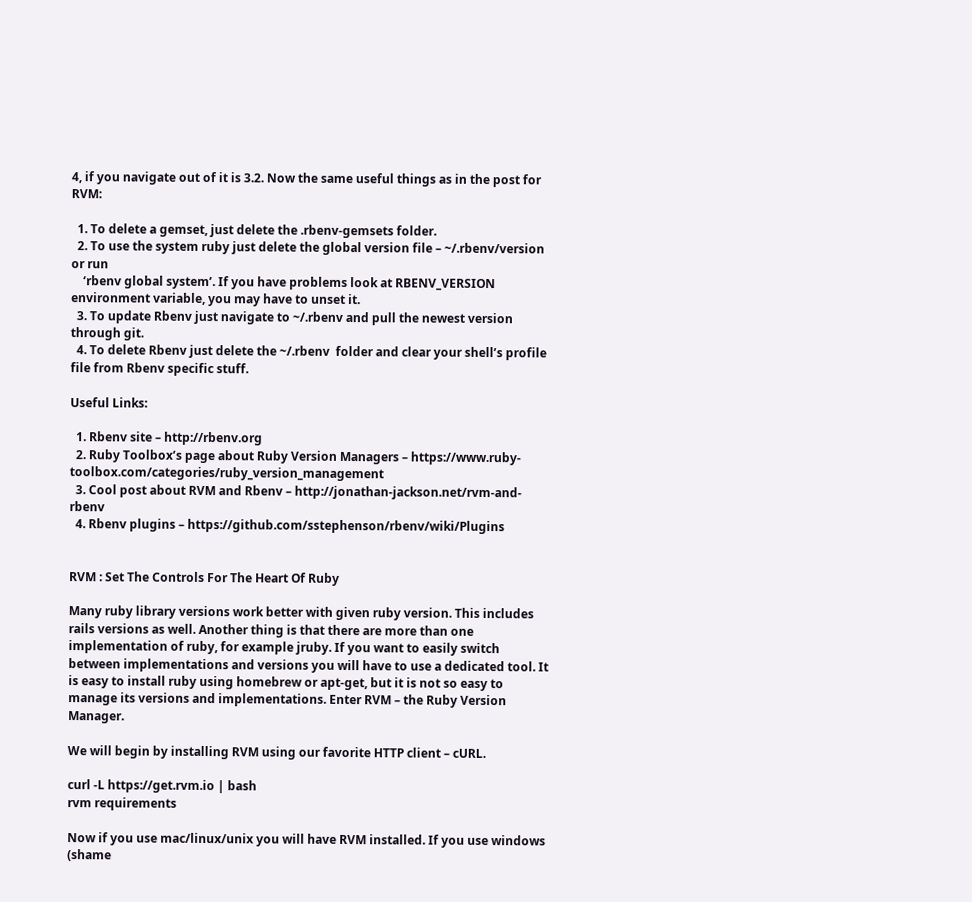4, if you navigate out of it is 3.2. Now the same useful things as in the post for RVM:

  1. To delete a gemset, just delete the .rbenv-gemsets folder.
  2. To use the system ruby just delete the global version file – ~/.rbenv/version or run
    ‘rbenv global system’. If you have problems look at RBENV_VERSION environment variable, you may have to unset it.
  3. To update Rbenv just navigate to ~/.rbenv and pull the newest version through git.
  4. To delete Rbenv just delete the ~/.rbenv  folder and clear your shell’s profile file from Rbenv specific stuff.

Useful Links:

  1. Rbenv site – http://rbenv.org
  2. Ruby Toolbox’s page about Ruby Version Managers – https://www.ruby-toolbox.com/categories/ruby_version_management
  3. Cool post about RVM and Rbenv – http://jonathan-jackson.net/rvm-and-rbenv
  4. Rbenv plugins – https://github.com/sstephenson/rbenv/wiki/Plugins


RVM : Set The Controls For The Heart Of Ruby

Many ruby library versions work better with given ruby version. This includes rails versions as well. Another thing is that there are more than one implementation of ruby, for example jruby. If you want to easily switch between implementations and versions you will have to use a dedicated tool. It is easy to install ruby using homebrew or apt-get, but it is not so easy to manage its versions and implementations. Enter RVM – the Ruby Version Manager.

We will begin by installing RVM using our favorite HTTP client – cURL.

curl -L https://get.rvm.io | bash
rvm requirements

Now if you use mac/linux/unix you will have RVM installed. If you use windows (shame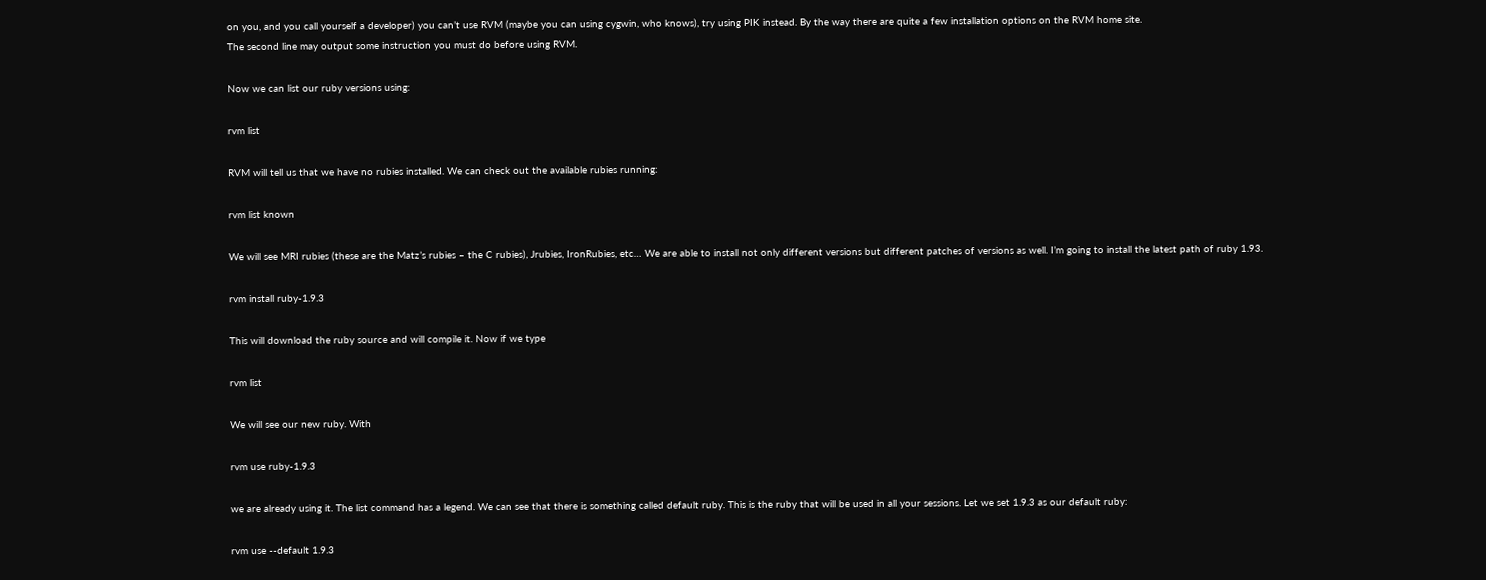on you, and you call yourself a developer) you can’t use RVM (maybe you can using cygwin, who knows), try using PIK instead. By the way there are quite a few installation options on the RVM home site.
The second line may output some instruction you must do before using RVM.

Now we can list our ruby versions using:

rvm list

RVM will tell us that we have no rubies installed. We can check out the available rubies running:

rvm list known

We will see MRI rubies (these are the Matz’s rubies – the C rubies), Jrubies, IronRubies, etc… We are able to install not only different versions but different patches of versions as well. I’m going to install the latest path of ruby 1.93.

rvm install ruby-1.9.3

This will download the ruby source and will compile it. Now if we type

rvm list

We will see our new ruby. With

rvm use ruby-1.9.3

we are already using it. The list command has a legend. We can see that there is something called default ruby. This is the ruby that will be used in all your sessions. Let we set 1.9.3 as our default ruby:

rvm use --default 1.9.3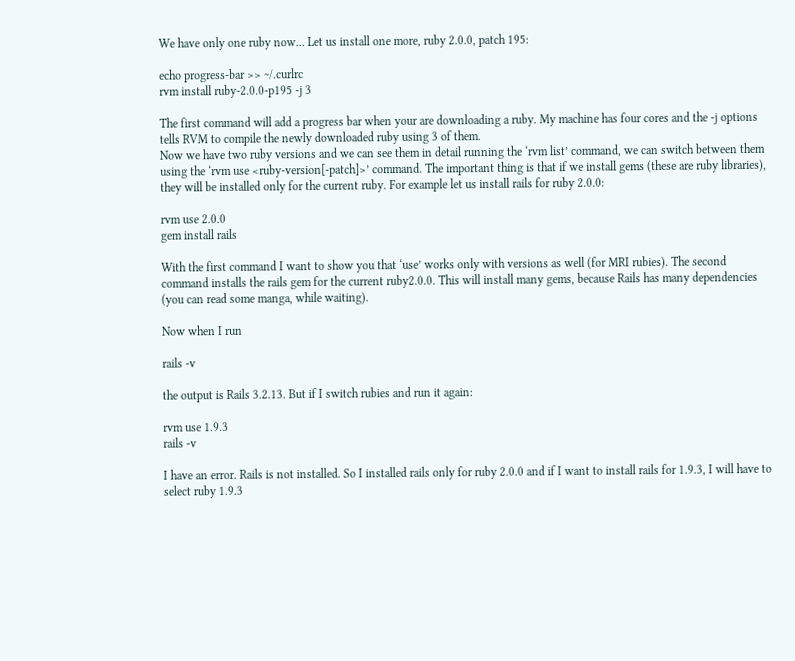We have only one ruby now… Let us install one more, ruby 2.0.0, patch 195:

echo progress-bar >> ~/.curlrc
rvm install ruby-2.0.0-p195 -j 3

The first command will add a progress bar when your are downloading a ruby. My machine has four cores and the -j options tells RVM to compile the newly downloaded ruby using 3 of them.
Now we have two ruby versions and we can see them in detail running the ‘rvm list’ command, we can switch between them using the ‘rvm use <ruby-version[-patch]>’ command. The important thing is that if we install gems (these are ruby libraries), they will be installed only for the current ruby. For example let us install rails for ruby 2.0.0:

rvm use 2.0.0
gem install rails

With the first command I want to show you that ‘use’ works only with versions as well (for MRI rubies). The second command installs the rails gem for the current ruby2.0.0. This will install many gems, because Rails has many dependencies (you can read some manga, while waiting).

Now when I run

rails -v

the output is Rails 3.2.13. But if I switch rubies and run it again:

rvm use 1.9.3
rails -v

I have an error. Rails is not installed. So I installed rails only for ruby 2.0.0 and if I want to install rails for 1.9.3, I will have to select ruby 1.9.3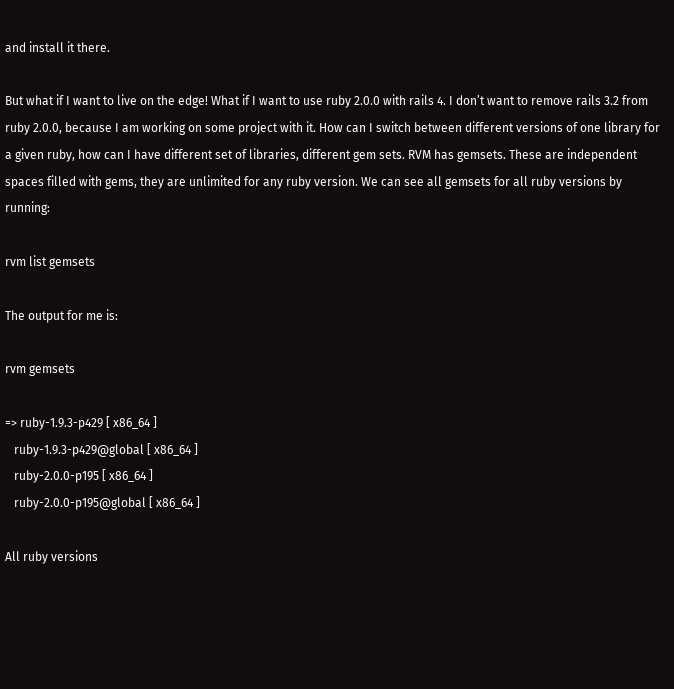and install it there.

But what if I want to live on the edge! What if I want to use ruby 2.0.0 with rails 4. I don’t want to remove rails 3.2 from ruby 2.0.0, because I am working on some project with it. How can I switch between different versions of one library for a given ruby, how can I have different set of libraries, different gem sets. RVM has gemsets. These are independent spaces filled with gems, they are unlimited for any ruby version. We can see all gemsets for all ruby versions by running:

rvm list gemsets

The output for me is:

rvm gemsets

=> ruby-1.9.3-p429 [ x86_64 ]
   ruby-1.9.3-p429@global [ x86_64 ]
   ruby-2.0.0-p195 [ x86_64 ]
   ruby-2.0.0-p195@global [ x86_64 ]

All ruby versions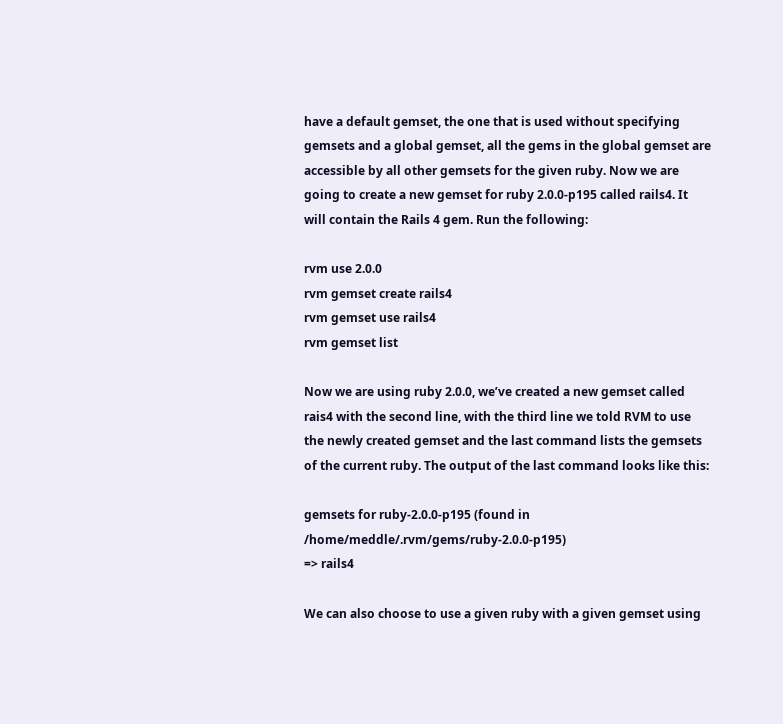have a default gemset, the one that is used without specifying gemsets and a global gemset, all the gems in the global gemset are accessible by all other gemsets for the given ruby. Now we are going to create a new gemset for ruby 2.0.0-p195 called rails4. It will contain the Rails 4 gem. Run the following:

rvm use 2.0.0
rvm gemset create rails4
rvm gemset use rails4
rvm gemset list

Now we are using ruby 2.0.0, we’ve created a new gemset called rais4 with the second line, with the third line we told RVM to use the newly created gemset and the last command lists the gemsets of the current ruby. The output of the last command looks like this:

gemsets for ruby-2.0.0-p195 (found in /home/meddle/.rvm/gems/ruby-2.0.0-p195)
=> rails4

We can also choose to use a given ruby with a given gemset using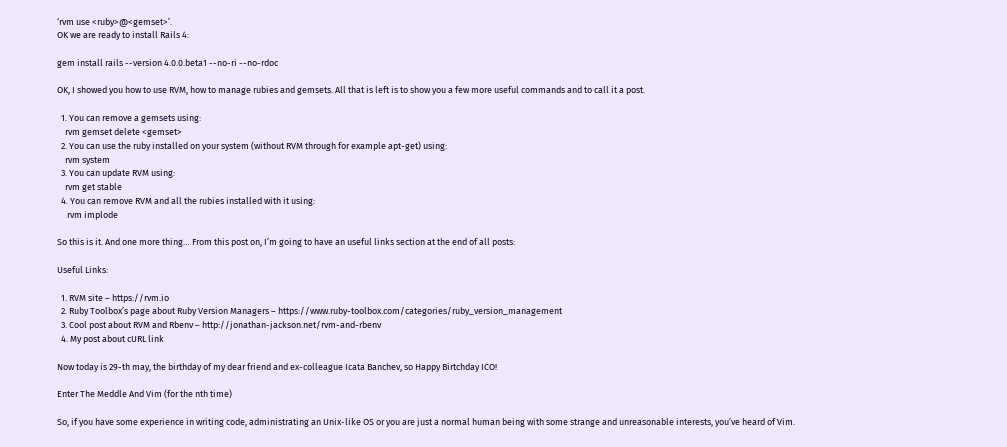‘rvm use <ruby>@<gemset>’.
OK we are ready to install Rails 4:

gem install rails --version 4.0.0.beta1 --no-ri --no-rdoc

OK, I showed you how to use RVM, how to manage rubies and gemsets. All that is left is to show you a few more useful commands and to call it a post.

  1. You can remove a gemsets using:
    rvm gemset delete <gemset>
  2. You can use the ruby installed on your system (without RVM through for example apt-get) using:
    rvm system
  3. You can update RVM using:
    rvm get stable
  4. You can remove RVM and all the rubies installed with it using:
     rvm implode

So this is it. And one more thing… From this post on, I’m going to have an useful links section at the end of all posts:

Useful Links:

  1. RVM site – https://rvm.io
  2. Ruby Toolbox’s page about Ruby Version Managers – https://www.ruby-toolbox.com/categories/ruby_version_management
  3. Cool post about RVM and Rbenv – http://jonathan-jackson.net/rvm-and-rbenv
  4. My post about cURL link

Now today is 29-th may, the birthday of my dear friend and ex-colleague Icata Banchev, so Happy Birtchday ICO!

Enter The Meddle And Vim (for the nth time)

So, if you have some experience in writing code, administrating an Unix-like OS or you are just a normal human being with some strange and unreasonable interests, you’ve heard of Vim.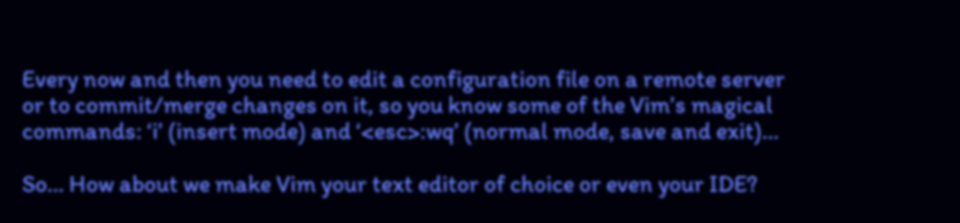Every now and then you need to edit a configuration file on a remote server or to commit/merge changes on it, so you know some of the Vim’s magical commands: ‘i’ (insert mode) and ‘<esc>:wq’ (normal mode, save and exit)…

So… How about we make Vim your text editor of choice or even your IDE?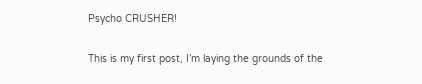Psycho CRUSHER!

This is my first post, I’m laying the grounds of the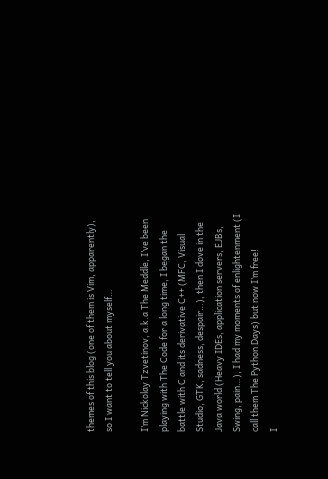themes of this blog (one of them is Vim, apparently), so I want to tell you about myself…

I’m Nickolay Tzvetinov, a.k.a The Meddle, I’ve been playing with The Code for a long time, I began the battle with C and its derivative C++ (MFC, Visual Studio, GTK, sadness, despair…), then I dove in the Java world (Heavy IDEs, application servers, EJBs, Swing, pain…), I had my moments of enlightenment (I call them The Python Days) but now I’m free!
I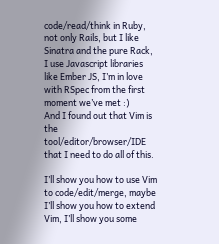code/read/think in Ruby, not only Rails, but I like Sinatra and the pure Rack, I use Javascript libraries like Ember JS, I’m in love with RSpec from the first moment we’ve met :)
And I found out that Vim is the tool/editor/browser/IDE that I need to do all of this.

I’ll show you how to use Vim to code/edit/merge, maybe I’ll show you how to extend Vim, I’ll show you some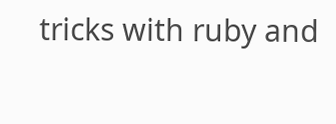tricks with ruby and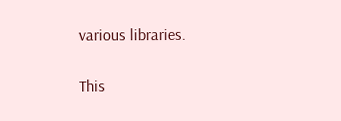various libraries.

This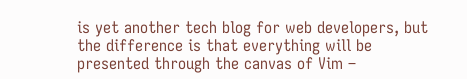is yet another tech blog for web developers, but the difference is that everything will be  presented through the canvas of Vim –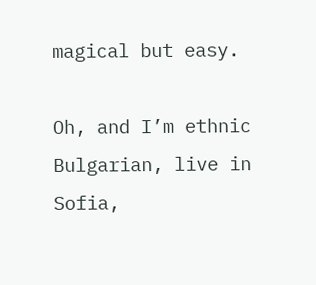magical but easy.

Oh, and I’m ethnic Bulgarian, live in Sofia,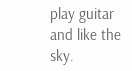play guitar and like the sky.